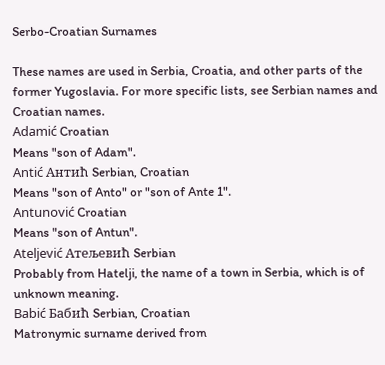Serbo-Croatian Surnames

These names are used in Serbia, Croatia, and other parts of the former Yugoslavia. For more specific lists, see Serbian names and Croatian names.
Adamić Croatian
Means "son of Adam".
Antić Антић Serbian, Croatian
Means "son of Anto" or "son of Ante 1".
Antunović Croatian
Means "son of Antun".
Ateljević Атељевић Serbian
Probably from Hatelji, the name of a town in Serbia, which is of unknown meaning.
Babić Бабић Serbian, Croatian
Matronymic surname derived from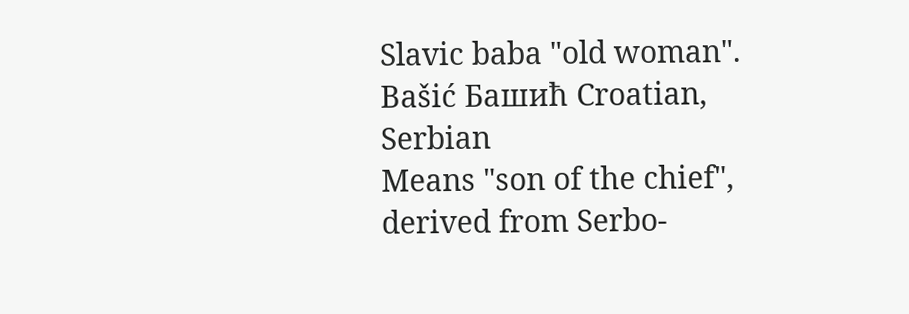Slavic baba "old woman".
Bašić Башић Croatian, Serbian
Means "son of the chief", derived from Serbo-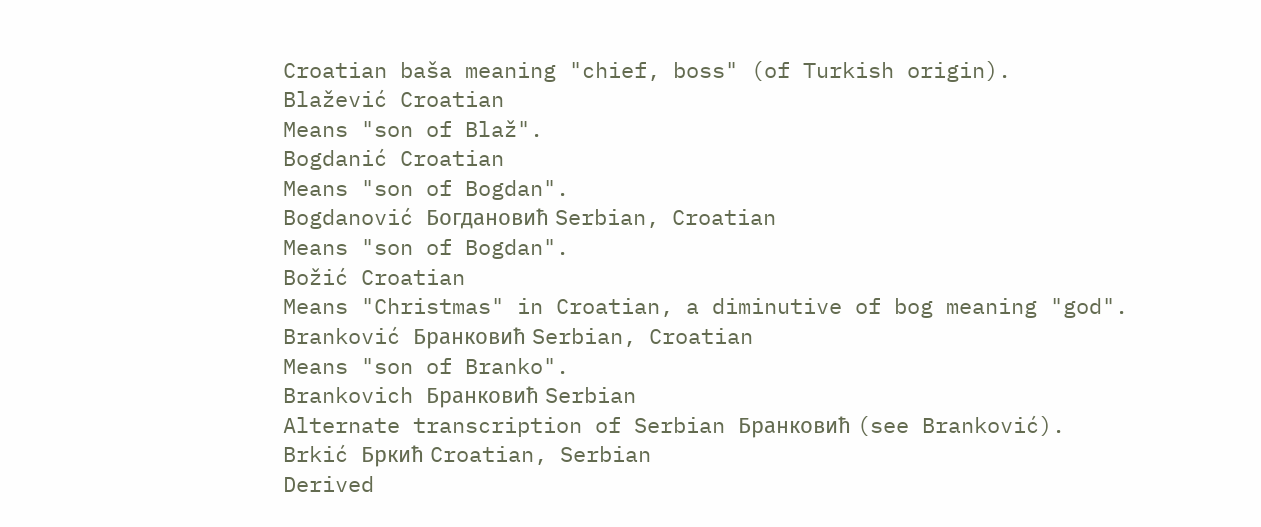Croatian baša meaning "chief, boss" (of Turkish origin).
Blažević Croatian
Means "son of Blaž".
Bogdanić Croatian
Means "son of Bogdan".
Bogdanović Богдановић Serbian, Croatian
Means "son of Bogdan".
Božić Croatian
Means "Christmas" in Croatian, a diminutive of bog meaning "god".
Branković Бранковић Serbian, Croatian
Means "son of Branko".
Brankovich Бранковић Serbian
Alternate transcription of Serbian Бранковић (see Branković).
Brkić Бркић Croatian, Serbian
Derived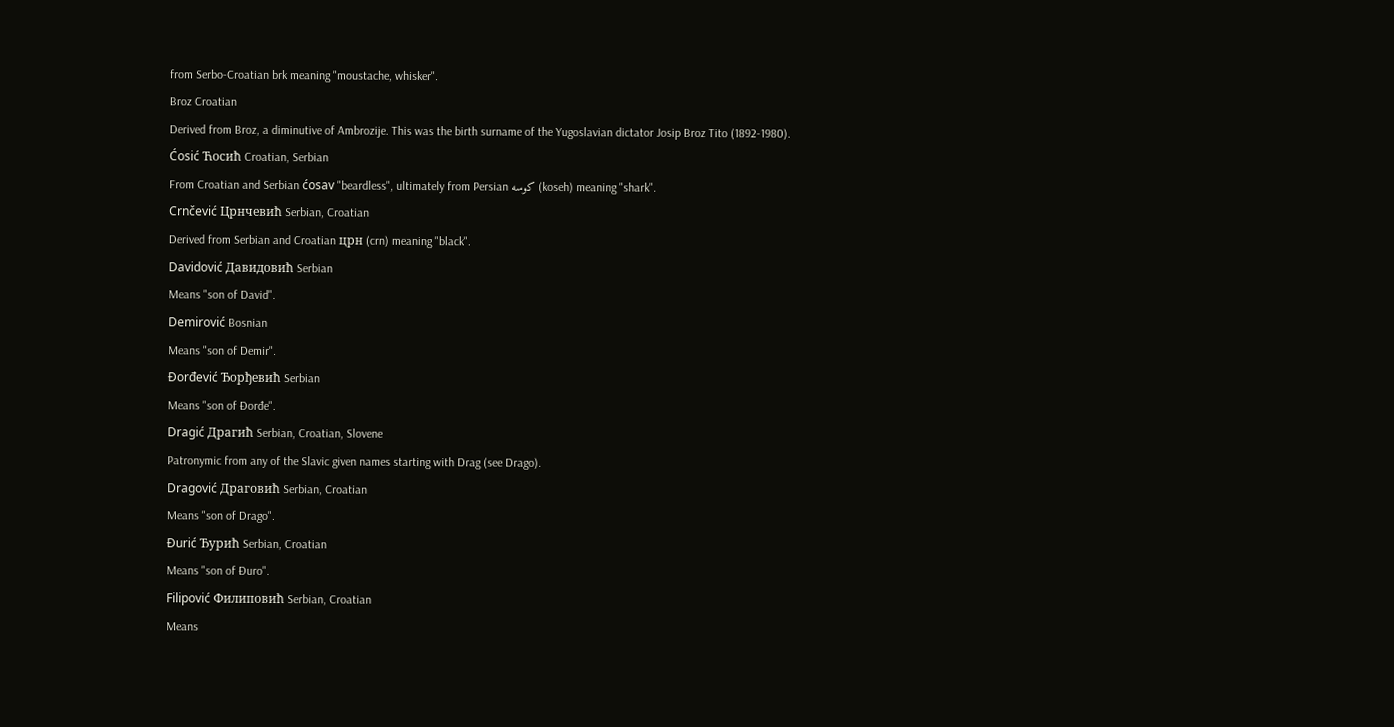from Serbo-Croatian brk meaning "moustache, whisker".
Broz Croatian
Derived from Broz, a diminutive of Ambrozije. This was the birth surname of the Yugoslavian dictator Josip Broz Tito (1892-1980).
Ćosić Ћосић Croatian, Serbian
From Croatian and Serbian ćosav "beardless", ultimately from Persian کوسه (koseh) meaning "shark".
Crnčević Црнчевић Serbian, Croatian
Derived from Serbian and Croatian црн (crn) meaning "black".
Davidović Давидовић Serbian
Means "son of David".
Demirović Bosnian
Means "son of Demir".
Đorđević Ђорђевић Serbian
Means "son of Đorđe".
Dragić Драгић Serbian, Croatian, Slovene
Patronymic from any of the Slavic given names starting with Drag (see Drago).
Dragović Драговић Serbian, Croatian
Means "son of Drago".
Đurić Ђурић Serbian, Croatian
Means "son of Đuro".
Filipović Филиповић Serbian, Croatian
Means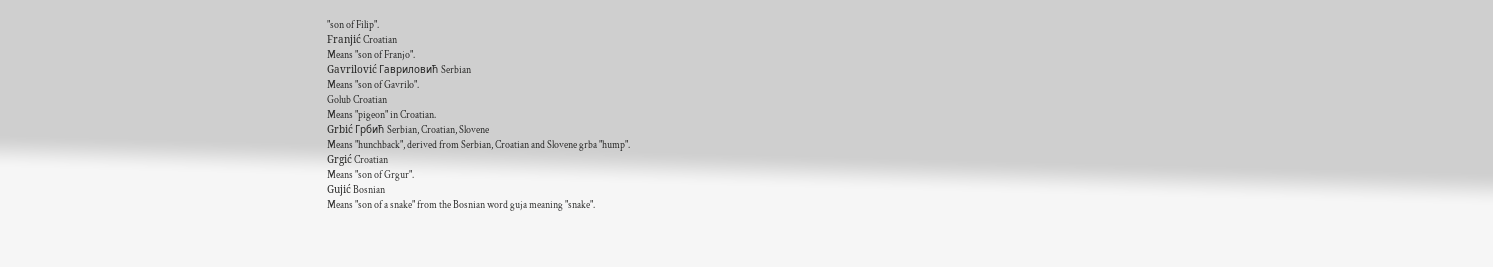"son of Filip".
Franjić Croatian
Means "son of Franjo".
Gavrilović Гавриловић Serbian
Means "son of Gavrilo".
Golub Croatian
Means "pigeon" in Croatian.
Grbić Грбић Serbian, Croatian, Slovene
Means "hunchback", derived from Serbian, Croatian and Slovene grba "hump".
Grgić Croatian
Means "son of Grgur".
Gujić Bosnian
Means "son of a snake" from the Bosnian word guja meaning "snake".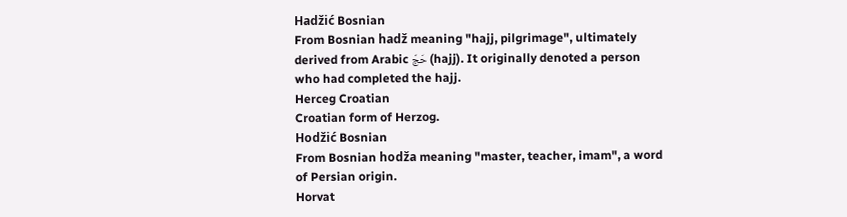Hadžić Bosnian
From Bosnian hadž meaning "hajj, pilgrimage", ultimately derived from Arabic حَجّ (hajj). It originally denoted a person who had completed the hajj.
Herceg Croatian
Croatian form of Herzog.
Hodžić Bosnian
From Bosnian hodža meaning "master, teacher, imam", a word of Persian origin.
Horvat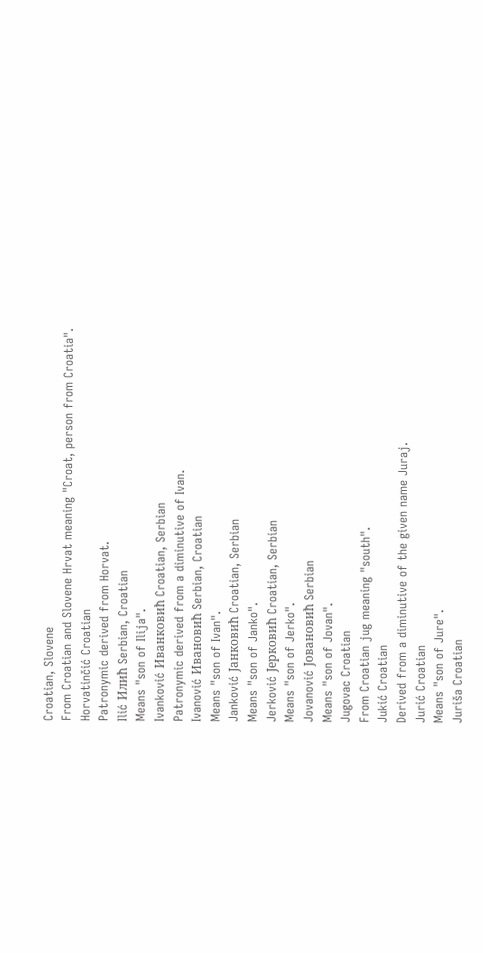Croatian, Slovene
From Croatian and Slovene Hrvat meaning "Croat, person from Croatia".
Horvatinčić Croatian
Patronymic derived from Horvat.
Ilić Илић Serbian, Croatian
Means "son of Ilija".
Ivanković Иванковић Croatian, Serbian
Patronymic derived from a diminutive of Ivan.
Ivanović Ивановић Serbian, Croatian
Means "son of Ivan".
Janković Јанковић Croatian, Serbian
Means "son of Janko".
Jerković Јерковић Croatian, Serbian
Means "son of Jerko".
Jovanović Јовановић Serbian
Means "son of Jovan".
Jugovac Croatian
From Croatian jug meaning "south".
Jukić Croatian
Derived from a diminutive of the given name Juraj.
Jurić Croatian
Means "son of Jure".
Juriša Croatian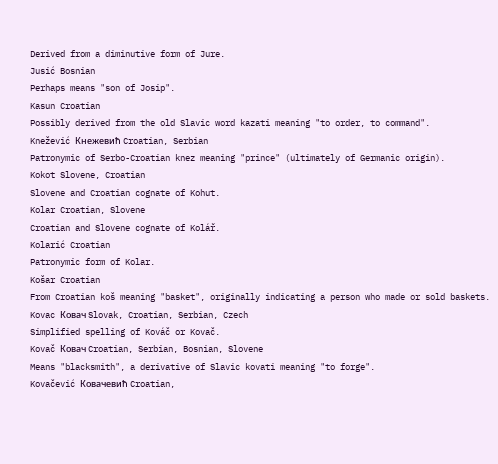Derived from a diminutive form of Jure.
Jusić Bosnian
Perhaps means "son of Josip".
Kasun Croatian
Possibly derived from the old Slavic word kazati meaning "to order, to command".
Knežević Кнежевић Croatian, Serbian
Patronymic of Serbo-Croatian knez meaning "prince" (ultimately of Germanic origin).
Kokot Slovene, Croatian
Slovene and Croatian cognate of Kohut.
Kolar Croatian, Slovene
Croatian and Slovene cognate of Kolář.
Kolarić Croatian
Patronymic form of Kolar.
Košar Croatian
From Croatian koš meaning "basket", originally indicating a person who made or sold baskets.
Kovac Ковач Slovak, Croatian, Serbian, Czech
Simplified spelling of Kováč or Kovač.
Kovač Ковач Croatian, Serbian, Bosnian, Slovene
Means "blacksmith", a derivative of Slavic kovati meaning "to forge".
Kovačević Ковачевић Croatian,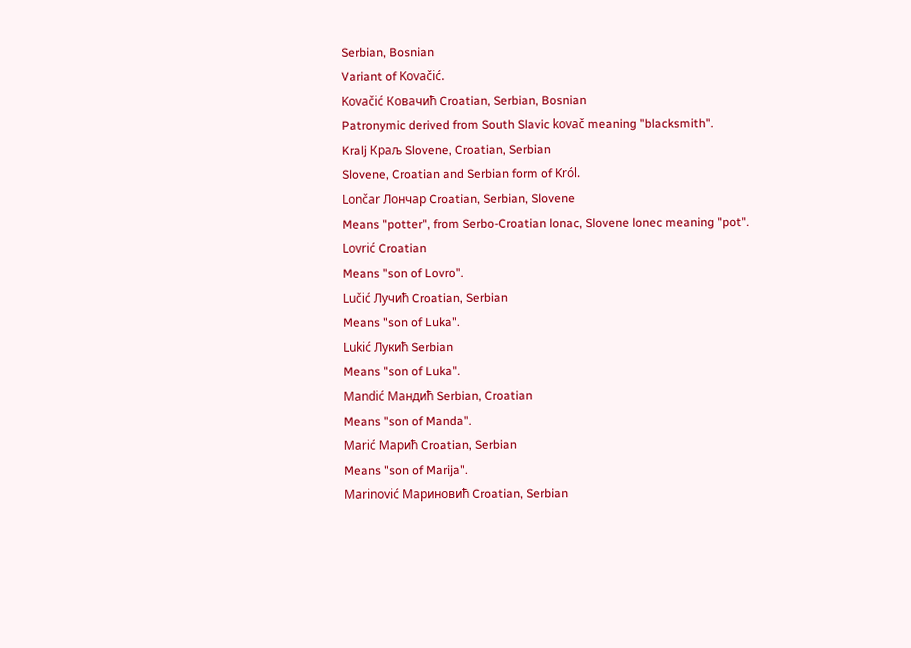Serbian, Bosnian
Variant of Kovačić.
Kovačić Ковачић Croatian, Serbian, Bosnian
Patronymic derived from South Slavic kovač meaning "blacksmith".
Kralj Краљ Slovene, Croatian, Serbian
Slovene, Croatian and Serbian form of Król.
Lončar Лончар Croatian, Serbian, Slovene
Means "potter", from Serbo-Croatian lonac, Slovene lonec meaning "pot".
Lovrić Croatian
Means "son of Lovro".
Lučić Лучић Croatian, Serbian
Means "son of Luka".
Lukić Лукић Serbian
Means "son of Luka".
Mandić Мандић Serbian, Croatian
Means "son of Manda".
Marić Марић Croatian, Serbian
Means "son of Marija".
Marinović Мариновић Croatian, Serbian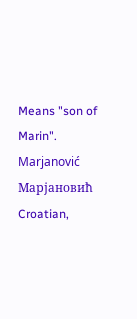Means "son of Marin".
Marjanović Марјановић Croatian,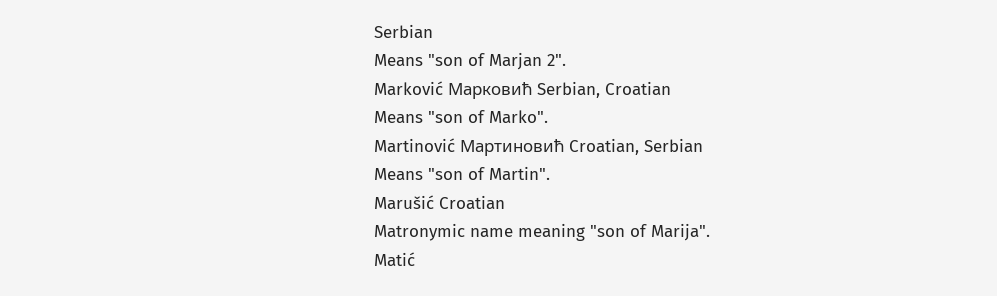Serbian
Means "son of Marjan 2".
Marković Марковић Serbian, Croatian
Means "son of Marko".
Martinović Мартиновић Croatian, Serbian
Means "son of Martin".
Marušić Croatian
Matronymic name meaning "son of Marija".
Matić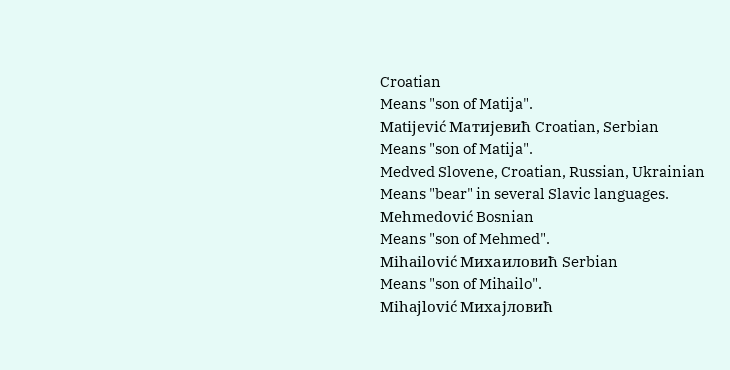Croatian
Means "son of Matija".
Matijević Матијевић Croatian, Serbian
Means "son of Matija".
Medved Slovene, Croatian, Russian, Ukrainian
Means "bear" in several Slavic languages.
Mehmedović Bosnian
Means "son of Mehmed".
Mihailović Михаиловић Serbian
Means "son of Mihailo".
Mihajlović Михајловић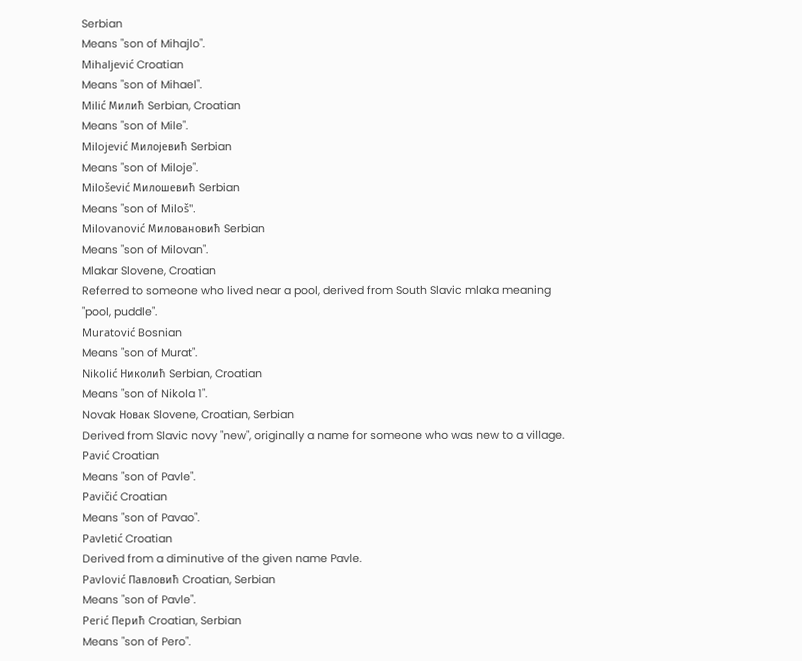Serbian
Means "son of Mihajlo".
Mihaljević Croatian
Means "son of Mihael".
Milić Милић Serbian, Croatian
Means "son of Mile".
Milojević Милојевић Serbian
Means "son of Miloje".
Milošević Милошевић Serbian
Means "son of Miloš".
Milovanović Миловановић Serbian
Means "son of Milovan".
Mlakar Slovene, Croatian
Referred to someone who lived near a pool, derived from South Slavic mlaka meaning "pool, puddle".
Muratović Bosnian
Means "son of Murat".
Nikolić Николић Serbian, Croatian
Means "son of Nikola 1".
Novak Новак Slovene, Croatian, Serbian
Derived from Slavic novy "new", originally a name for someone who was new to a village.
Pavić Croatian
Means "son of Pavle".
Pavičić Croatian
Means "son of Pavao".
Pavletić Croatian
Derived from a diminutive of the given name Pavle.
Pavlović Павловић Croatian, Serbian
Means "son of Pavle".
Perić Перић Croatian, Serbian
Means "son of Pero".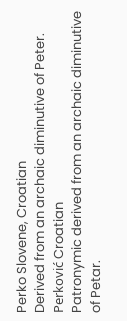Perko Slovene, Croatian
Derived from an archaic diminutive of Peter.
Perković Croatian
Patronymic derived from an archaic diminutive of Petar.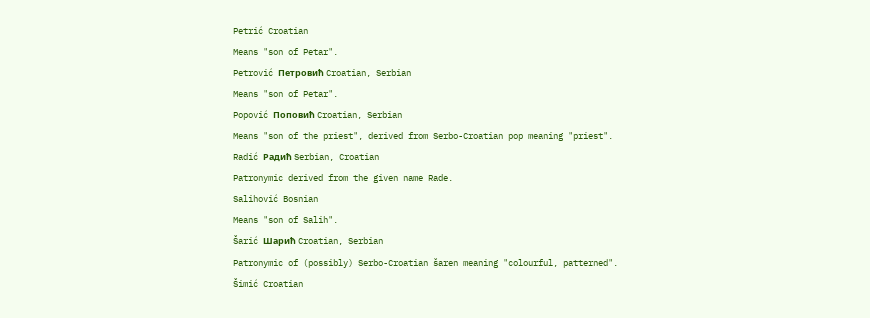Petrić Croatian
Means "son of Petar".
Petrović Петровић Croatian, Serbian
Means "son of Petar".
Popović Поповић Croatian, Serbian
Means "son of the priest", derived from Serbo-Croatian pop meaning "priest".
Radić Радић Serbian, Croatian
Patronymic derived from the given name Rade.
Salihović Bosnian
Means "son of Salih".
Šarić Шарић Croatian, Serbian
Patronymic of (possibly) Serbo-Croatian šaren meaning "colourful, patterned".
Šimić Croatian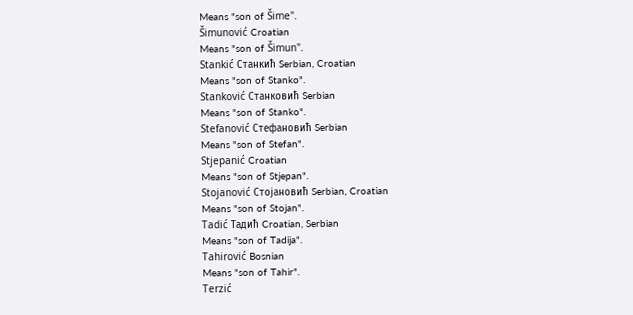Means "son of Šime".
Šimunović Croatian
Means "son of Šimun".
Stankić Станкић Serbian, Croatian
Means "son of Stanko".
Stanković Станковић Serbian
Means "son of Stanko".
Stefanović Стефановић Serbian
Means "son of Stefan".
Stjepanić Croatian
Means "son of Stjepan".
Stojanović Стојановић Serbian, Croatian
Means "son of Stojan".
Tadić Тадић Croatian, Serbian
Means "son of Tadija".
Tahirović Bosnian
Means "son of Tahir".
Terzić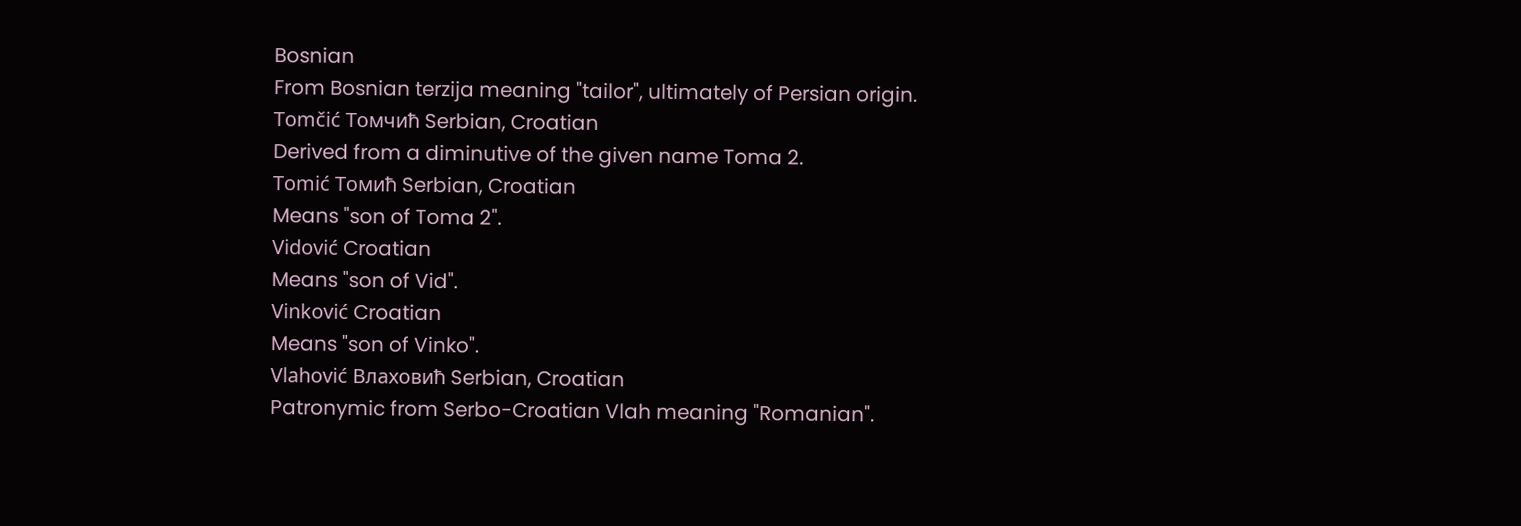Bosnian
From Bosnian terzija meaning "tailor", ultimately of Persian origin.
Tomčić Томчић Serbian, Croatian
Derived from a diminutive of the given name Toma 2.
Tomić Томић Serbian, Croatian
Means "son of Toma 2".
Vidović Croatian
Means "son of Vid".
Vinković Croatian
Means "son of Vinko".
Vlahović Влаховић Serbian, Croatian
Patronymic from Serbo-Croatian Vlah meaning "Romanian".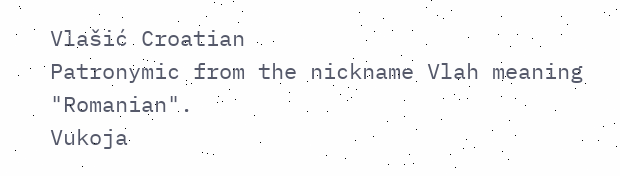Vlašić Croatian
Patronymic from the nickname Vlah meaning "Romanian".
Vukoja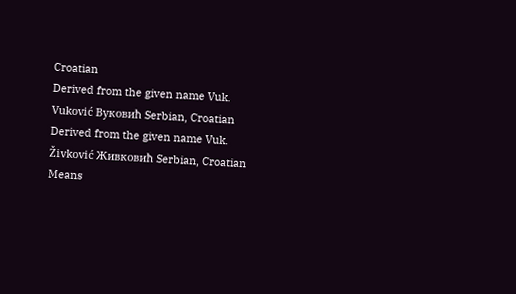Croatian
Derived from the given name Vuk.
Vuković Вуковић Serbian, Croatian
Derived from the given name Vuk.
Živković Живковић Serbian, Croatian
Means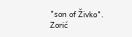"son of Živko".
Zorić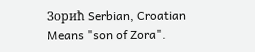Зорић Serbian, Croatian
Means "son of Zora".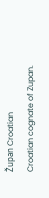Župan Croatian
Croatian cognate of Zupan.